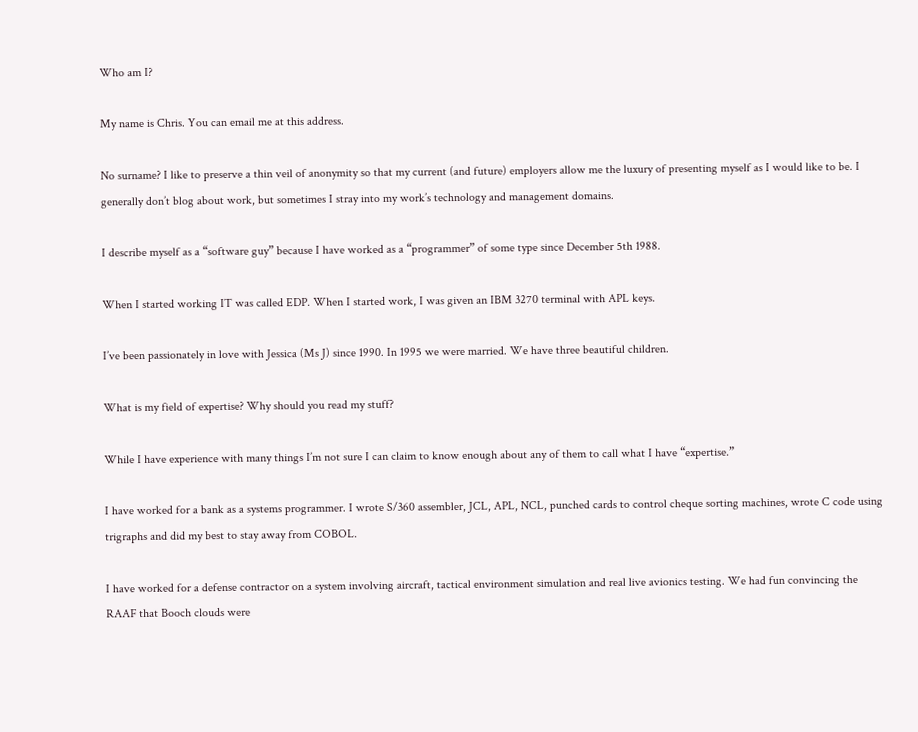Who am I?

My name is Chris. You can email me at this address.

No surname? I like to preserve a thin veil of anonymity so that my current (and future) employers allow me the luxury of presenting myself as I would like to be. I generally don’t blog about work, but sometimes I stray into my work’s technology and management domains.

I describe myself as a “software guy” because I have worked as a “programmer” of some type since December 5th 1988.

When I started working IT was called EDP. When I started work, I was given an IBM 3270 terminal with APL keys.

I’ve been passionately in love with Jessica (Ms J) since 1990. In 1995 we were married. We have three beautiful children.

What is my field of expertise? Why should you read my stuff?

While I have experience with many things I’m not sure I can claim to know enough about any of them to call what I have “expertise.”

I have worked for a bank as a systems programmer. I wrote S/360 assembler, JCL, APL, NCL, punched cards to control cheque sorting machines, wrote C code using trigraphs and did my best to stay away from COBOL.

I have worked for a defense contractor on a system involving aircraft, tactical environment simulation and real live avionics testing. We had fun convincing the RAAF that Booch clouds were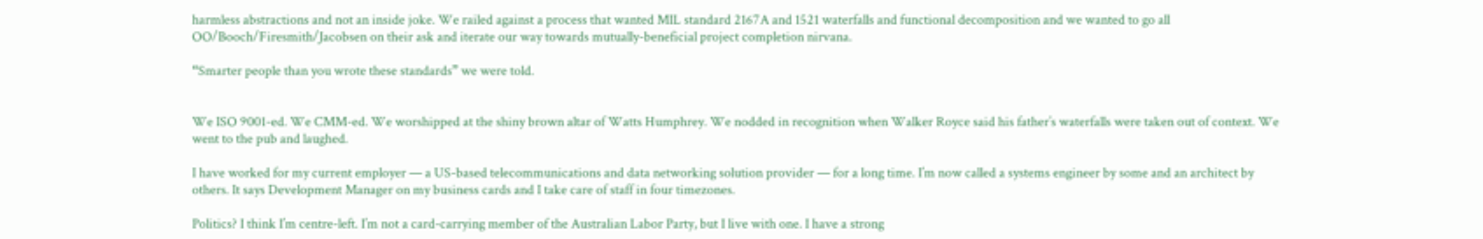harmless abstractions and not an inside joke. We railed against a process that wanted MIL standard 2167A and 1521 waterfalls and functional decomposition and we wanted to go all OO/Booch/Firesmith/Jacobsen on their ask and iterate our way towards mutually-beneficial project completion nirvana.

“Smarter people than you wrote these standards” we were told.


We ISO 9001-ed. We CMM-ed. We worshipped at the shiny brown altar of Watts Humphrey. We nodded in recognition when Walker Royce said his father’s waterfalls were taken out of context. We went to the pub and laughed.

I have worked for my current employer — a US-based telecommunications and data networking solution provider — for a long time. I’m now called a systems engineer by some and an architect by others. It says Development Manager on my business cards and I take care of staff in four timezones.

Politics? I think I’m centre-left. I’m not a card-carrying member of the Australian Labor Party, but I live with one. I have a strong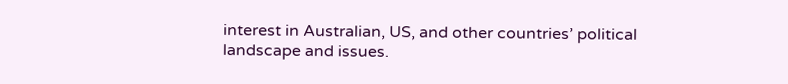interest in Australian, US, and other countries’ political landscape and issues.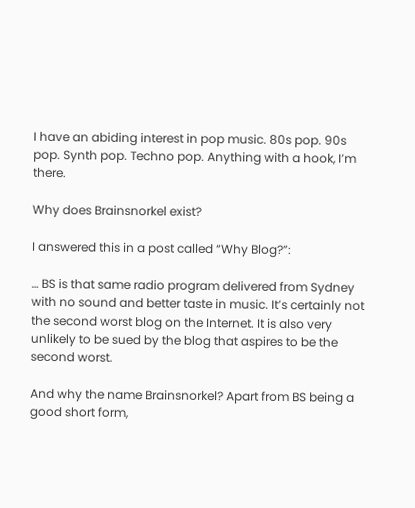I have an abiding interest in pop music. 80s pop. 90s pop. Synth pop. Techno pop. Anything with a hook, I’m there.

Why does Brainsnorkel exist?

I answered this in a post called “Why Blog?”:

… BS is that same radio program delivered from Sydney with no sound and better taste in music. It’s certainly not the second worst blog on the Internet. It is also very unlikely to be sued by the blog that aspires to be the second worst.

And why the name Brainsnorkel? Apart from BS being a good short form,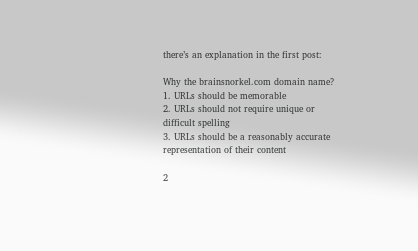there’s an explanation in the first post:

Why the brainsnorkel.com domain name?
1. URLs should be memorable
2. URLs should not require unique or difficult spelling
3. URLs should be a reasonably accurate representation of their content

2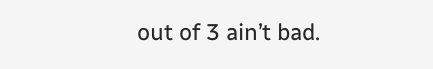out of 3 ain’t bad.